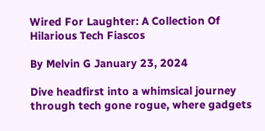Wired For Laughter: A Collection Of Hilarious Tech Fiascos

By Melvin G January 23, 2024

Dive headfirst into a whimsical journey through tech gone rogue, where gadgets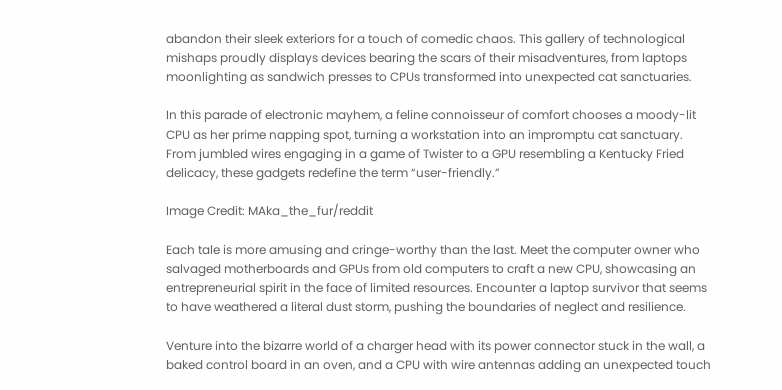abandon their sleek exteriors for a touch of comedic chaos. This gallery of technological mishaps proudly displays devices bearing the scars of their misadventures, from laptops moonlighting as sandwich presses to CPUs transformed into unexpected cat sanctuaries.

In this parade of electronic mayhem, a feline connoisseur of comfort chooses a moody-lit CPU as her prime napping spot, turning a workstation into an impromptu cat sanctuary. From jumbled wires engaging in a game of Twister to a GPU resembling a Kentucky Fried delicacy, these gadgets redefine the term “user-friendly.”

Image Credit: MAka_the_fur/reddit

Each tale is more amusing and cringe-worthy than the last. Meet the computer owner who salvaged motherboards and GPUs from old computers to craft a new CPU, showcasing an entrepreneurial spirit in the face of limited resources. Encounter a laptop survivor that seems to have weathered a literal dust storm, pushing the boundaries of neglect and resilience.

Venture into the bizarre world of a charger head with its power connector stuck in the wall, a baked control board in an oven, and a CPU with wire antennas adding an unexpected touch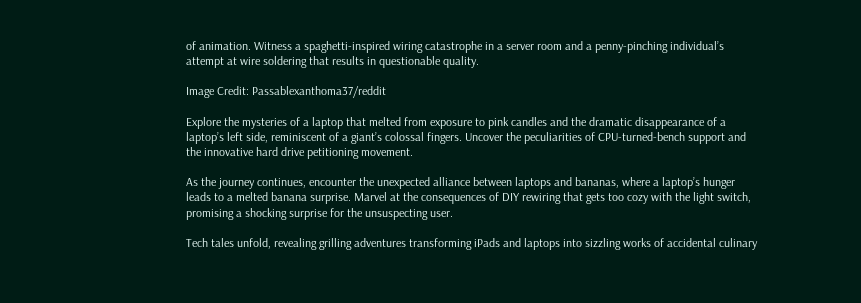of animation. Witness a spaghetti-inspired wiring catastrophe in a server room and a penny-pinching individual’s attempt at wire soldering that results in questionable quality.

Image Credit: Passablexanthoma37/reddit

Explore the mysteries of a laptop that melted from exposure to pink candles and the dramatic disappearance of a laptop’s left side, reminiscent of a giant’s colossal fingers. Uncover the peculiarities of CPU-turned-bench support and the innovative hard drive petitioning movement.

As the journey continues, encounter the unexpected alliance between laptops and bananas, where a laptop’s hunger leads to a melted banana surprise. Marvel at the consequences of DIY rewiring that gets too cozy with the light switch, promising a shocking surprise for the unsuspecting user.

Tech tales unfold, revealing grilling adventures transforming iPads and laptops into sizzling works of accidental culinary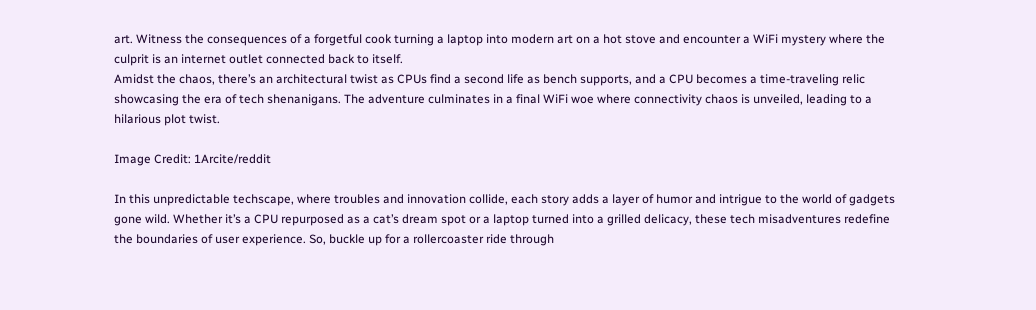art. Witness the consequences of a forgetful cook turning a laptop into modern art on a hot stove and encounter a WiFi mystery where the culprit is an internet outlet connected back to itself.
Amidst the chaos, there’s an architectural twist as CPUs find a second life as bench supports, and a CPU becomes a time-traveling relic showcasing the era of tech shenanigans. The adventure culminates in a final WiFi woe where connectivity chaos is unveiled, leading to a hilarious plot twist.

Image Credit: 1Arcite/reddit

In this unpredictable techscape, where troubles and innovation collide, each story adds a layer of humor and intrigue to the world of gadgets gone wild. Whether it’s a CPU repurposed as a cat’s dream spot or a laptop turned into a grilled delicacy, these tech misadventures redefine the boundaries of user experience. So, buckle up for a rollercoaster ride through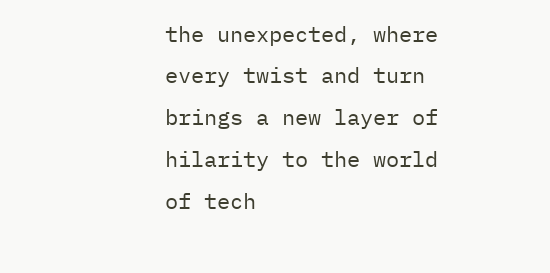the unexpected, where every twist and turn brings a new layer of hilarity to the world of tech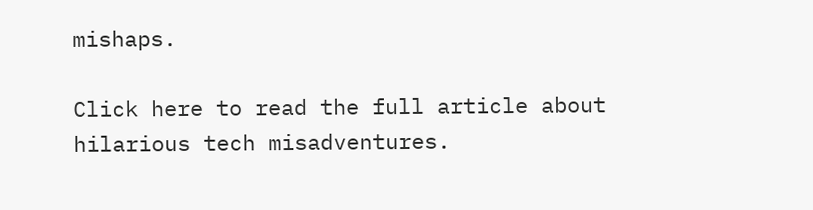mishaps.

Click here to read the full article about hilarious tech misadventures.